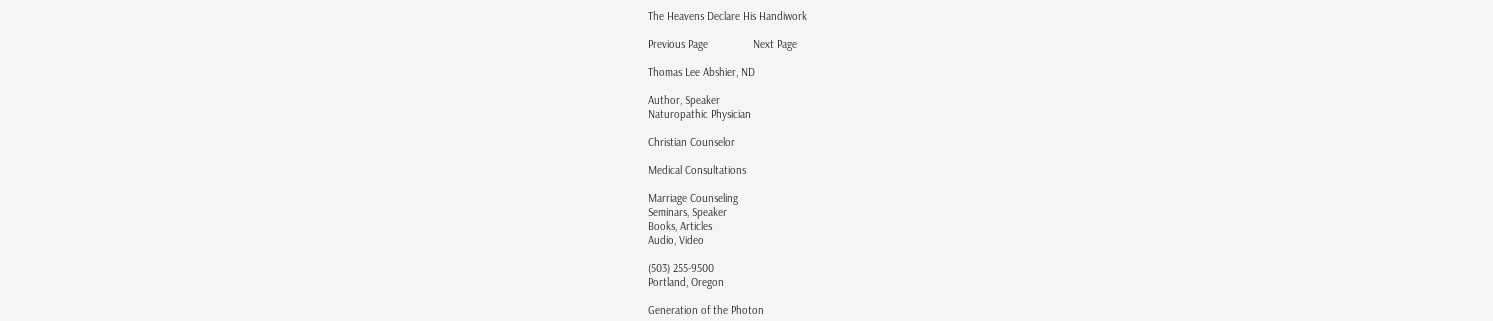The Heavens Declare His Handiwork

Previous Page               Next Page

Thomas Lee Abshier, ND

Author, Speaker
Naturopathic Physician

Christian Counselor

Medical Consultations

Marriage Counseling
Seminars, Speaker
Books, Articles
Audio, Video

(503) 255-9500
Portland, Oregon

Generation of the Photon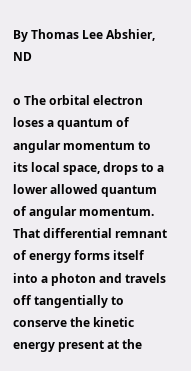By Thomas Lee Abshier, ND

o The orbital electron loses a quantum of angular momentum to its local space, drops to a lower allowed quantum of angular momentum.  That differential remnant of energy forms itself into a photon and travels off tangentially to conserve the kinetic energy present at the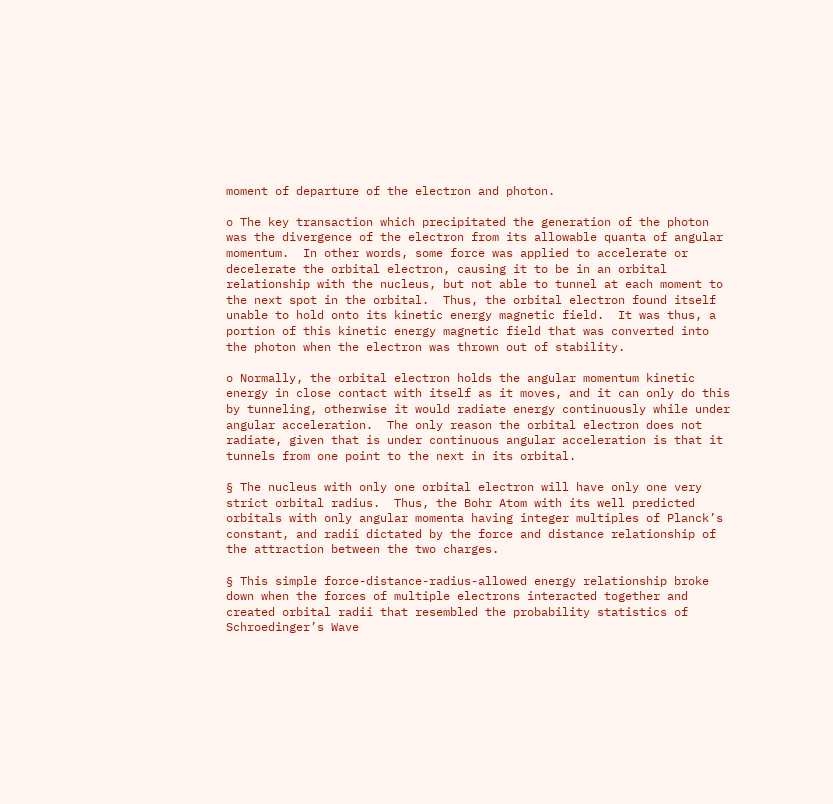moment of departure of the electron and photon.

o The key transaction which precipitated the generation of the photon was the divergence of the electron from its allowable quanta of angular momentum.  In other words, some force was applied to accelerate or decelerate the orbital electron, causing it to be in an orbital relationship with the nucleus, but not able to tunnel at each moment to the next spot in the orbital.  Thus, the orbital electron found itself unable to hold onto its kinetic energy magnetic field.  It was thus, a portion of this kinetic energy magnetic field that was converted into the photon when the electron was thrown out of stability.

o Normally, the orbital electron holds the angular momentum kinetic energy in close contact with itself as it moves, and it can only do this by tunneling, otherwise it would radiate energy continuously while under angular acceleration.  The only reason the orbital electron does not radiate, given that is under continuous angular acceleration is that it tunnels from one point to the next in its orbital.

§ The nucleus with only one orbital electron will have only one very strict orbital radius.  Thus, the Bohr Atom with its well predicted orbitals with only angular momenta having integer multiples of Planck’s constant, and radii dictated by the force and distance relationship of the attraction between the two charges.

§ This simple force-distance-radius-allowed energy relationship broke down when the forces of multiple electrons interacted together and created orbital radii that resembled the probability statistics of Schroedinger’s Wave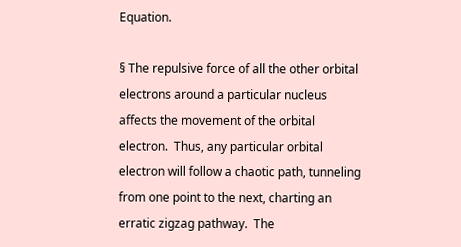Equation.

§ The repulsive force of all the other orbital electrons around a particular nucleus affects the movement of the orbital electron.  Thus, any particular orbital electron will follow a chaotic path, tunneling from one point to the next, charting an erratic zigzag pathway.  The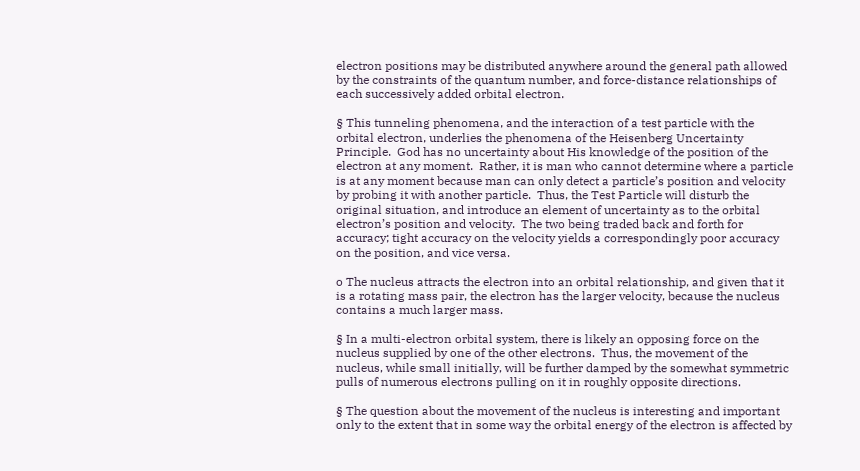electron positions may be distributed anywhere around the general path allowed by the constraints of the quantum number, and force-distance relationships of each successively added orbital electron.

§ This tunneling phenomena, and the interaction of a test particle with the orbital electron, underlies the phenomena of the Heisenberg Uncertainty Principle.  God has no uncertainty about His knowledge of the position of the electron at any moment.  Rather, it is man who cannot determine where a particle is at any moment because man can only detect a particle’s position and velocity by probing it with another particle.  Thus, the Test Particle will disturb the original situation, and introduce an element of uncertainty as to the orbital electron’s position and velocity.  The two being traded back and forth for accuracy; tight accuracy on the velocity yields a correspondingly poor accuracy on the position, and vice versa.

o The nucleus attracts the electron into an orbital relationship, and given that it is a rotating mass pair, the electron has the larger velocity, because the nucleus contains a much larger mass.

§ In a multi-electron orbital system, there is likely an opposing force on the nucleus supplied by one of the other electrons.  Thus, the movement of the nucleus, while small initially, will be further damped by the somewhat symmetric pulls of numerous electrons pulling on it in roughly opposite directions.

§ The question about the movement of the nucleus is interesting and important only to the extent that in some way the orbital energy of the electron is affected by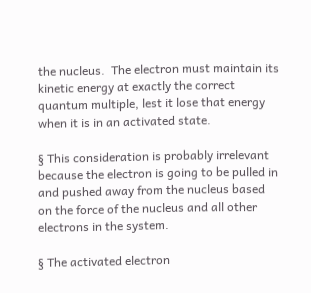the nucleus.  The electron must maintain its kinetic energy at exactly the correct quantum multiple, lest it lose that energy when it is in an activated state.

§ This consideration is probably irrelevant because the electron is going to be pulled in and pushed away from the nucleus based on the force of the nucleus and all other electrons in the system.

§ The activated electron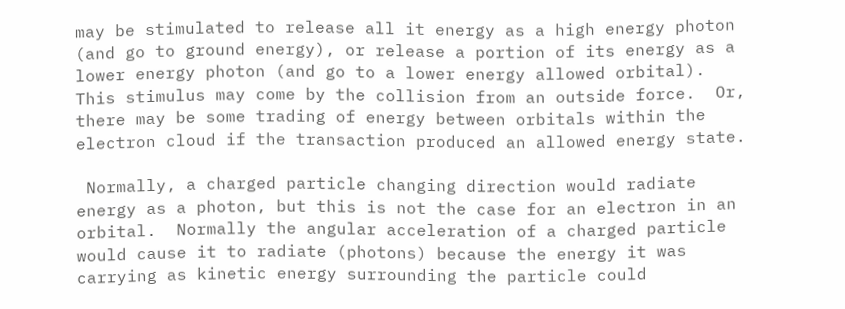may be stimulated to release all it energy as a high energy photon (and go to ground energy), or release a portion of its energy as a lower energy photon (and go to a lower energy allowed orbital).  This stimulus may come by the collision from an outside force.  Or, there may be some trading of energy between orbitals within the electron cloud if the transaction produced an allowed energy state.

 Normally, a charged particle changing direction would radiate energy as a photon, but this is not the case for an electron in an orbital.  Normally the angular acceleration of a charged particle would cause it to radiate (photons) because the energy it was carrying as kinetic energy surrounding the particle could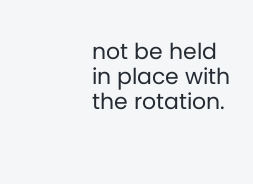not be held in place with the rotation.